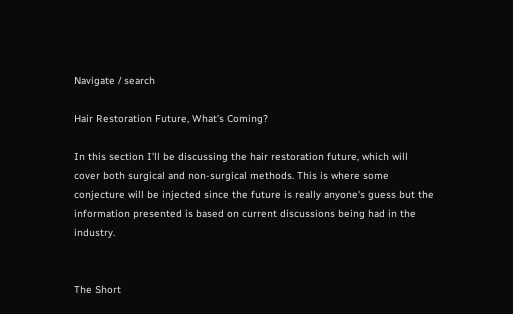Navigate / search

Hair Restoration Future, What’s Coming?

In this section I'll be discussing the hair restoration future, which will cover both surgical and non-surgical methods. This is where some conjecture will be injected since the future is really anyone's guess but the information presented is based on current discussions being had in the industry.


The Short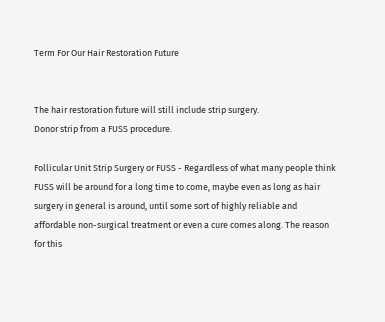Term For Our Hair Restoration Future


The hair restoration future will still include strip surgery.
Donor strip from a FUSS procedure.

Follicular Unit Strip Surgery or FUSS - Regardless of what many people think FUSS will be around for a long time to come, maybe even as long as hair surgery in general is around, until some sort of highly reliable and affordable non-surgical treatment or even a cure comes along. The reason for this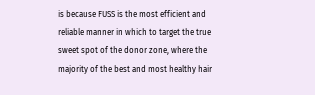is because FUSS is the most efficient and reliable manner in which to target the true sweet spot of the donor zone, where the majority of the best and most healthy hair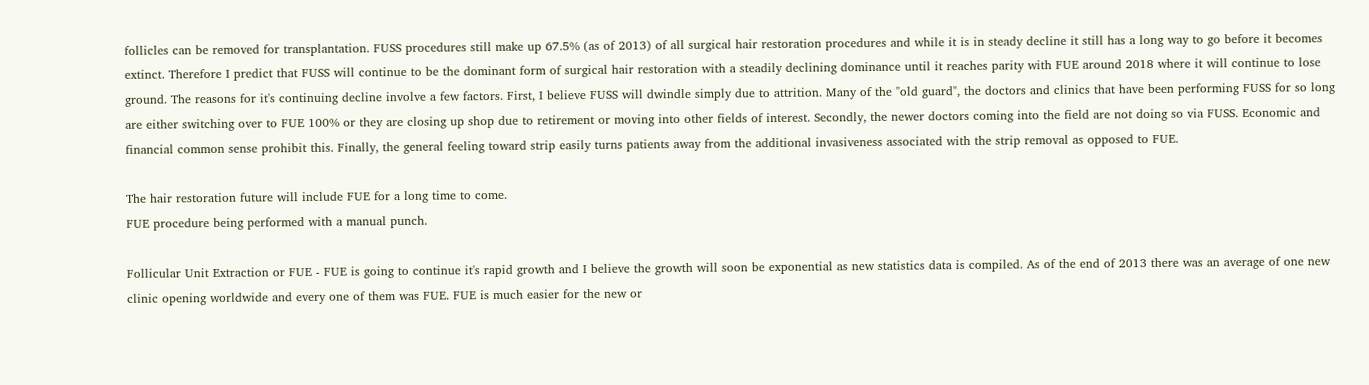follicles can be removed for transplantation. FUSS procedures still make up 67.5% (as of 2013) of all surgical hair restoration procedures and while it is in steady decline it still has a long way to go before it becomes extinct. Therefore I predict that FUSS will continue to be the dominant form of surgical hair restoration with a steadily declining dominance until it reaches parity with FUE around 2018 where it will continue to lose ground. The reasons for it's continuing decline involve a few factors. First, I believe FUSS will dwindle simply due to attrition. Many of the "old guard", the doctors and clinics that have been performing FUSS for so long are either switching over to FUE 100% or they are closing up shop due to retirement or moving into other fields of interest. Secondly, the newer doctors coming into the field are not doing so via FUSS. Economic and financial common sense prohibit this. Finally, the general feeling toward strip easily turns patients away from the additional invasiveness associated with the strip removal as opposed to FUE.

The hair restoration future will include FUE for a long time to come.
FUE procedure being performed with a manual punch.

Follicular Unit Extraction or FUE - FUE is going to continue it's rapid growth and I believe the growth will soon be exponential as new statistics data is compiled. As of the end of 2013 there was an average of one new clinic opening worldwide and every one of them was FUE. FUE is much easier for the new or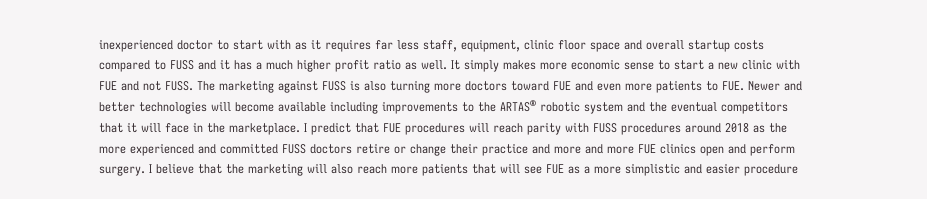inexperienced doctor to start with as it requires far less staff, equipment, clinic floor space and overall startup costs compared to FUSS and it has a much higher profit ratio as well. It simply makes more economic sense to start a new clinic with FUE and not FUSS. The marketing against FUSS is also turning more doctors toward FUE and even more patients to FUE. Newer and better technologies will become available including improvements to the ARTAS® robotic system and the eventual competitors that it will face in the marketplace. I predict that FUE procedures will reach parity with FUSS procedures around 2018 as the more experienced and committed FUSS doctors retire or change their practice and more and more FUE clinics open and perform surgery. I believe that the marketing will also reach more patients that will see FUE as a more simplistic and easier procedure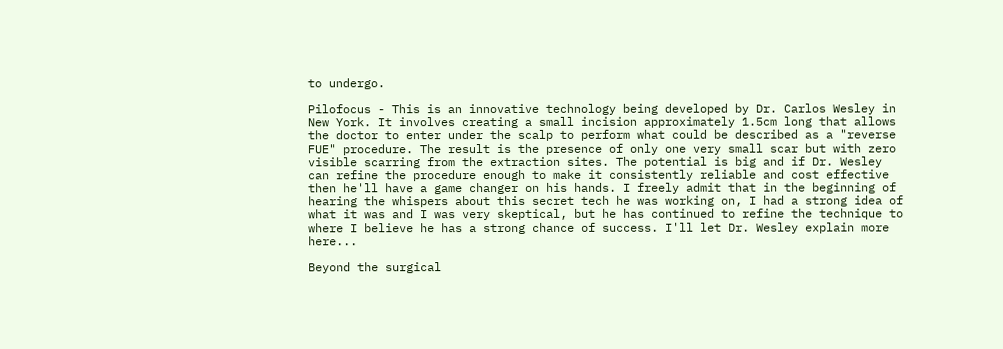to undergo.

Pilofocus - This is an innovative technology being developed by Dr. Carlos Wesley in New York. It involves creating a small incision approximately 1.5cm long that allows the doctor to enter under the scalp to perform what could be described as a "reverse FUE" procedure. The result is the presence of only one very small scar but with zero visible scarring from the extraction sites. The potential is big and if Dr. Wesley can refine the procedure enough to make it consistently reliable and cost effective then he'll have a game changer on his hands. I freely admit that in the beginning of hearing the whispers about this secret tech he was working on, I had a strong idea of what it was and I was very skeptical, but he has continued to refine the technique to where I believe he has a strong chance of success. I'll let Dr. Wesley explain more here...

Beyond the surgical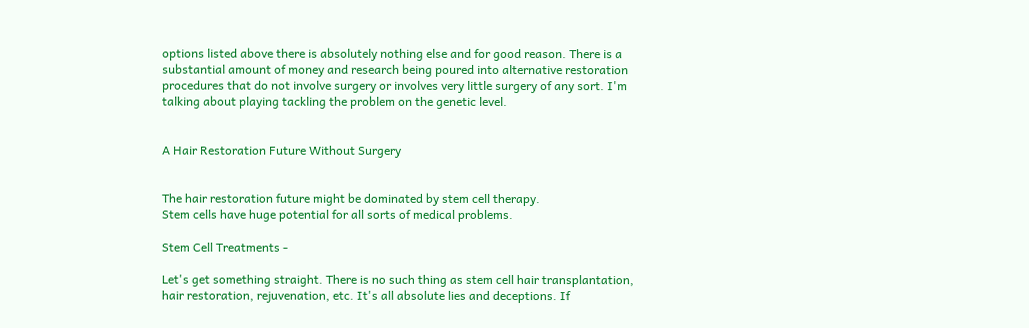options listed above there is absolutely nothing else and for good reason. There is a substantial amount of money and research being poured into alternative restoration procedures that do not involve surgery or involves very little surgery of any sort. I'm talking about playing tackling the problem on the genetic level.


A Hair Restoration Future Without Surgery


The hair restoration future might be dominated by stem cell therapy.
Stem cells have huge potential for all sorts of medical problems.

Stem Cell Treatments -

Let's get something straight. There is no such thing as stem cell hair transplantation, hair restoration, rejuvenation, etc. It's all absolute lies and deceptions. If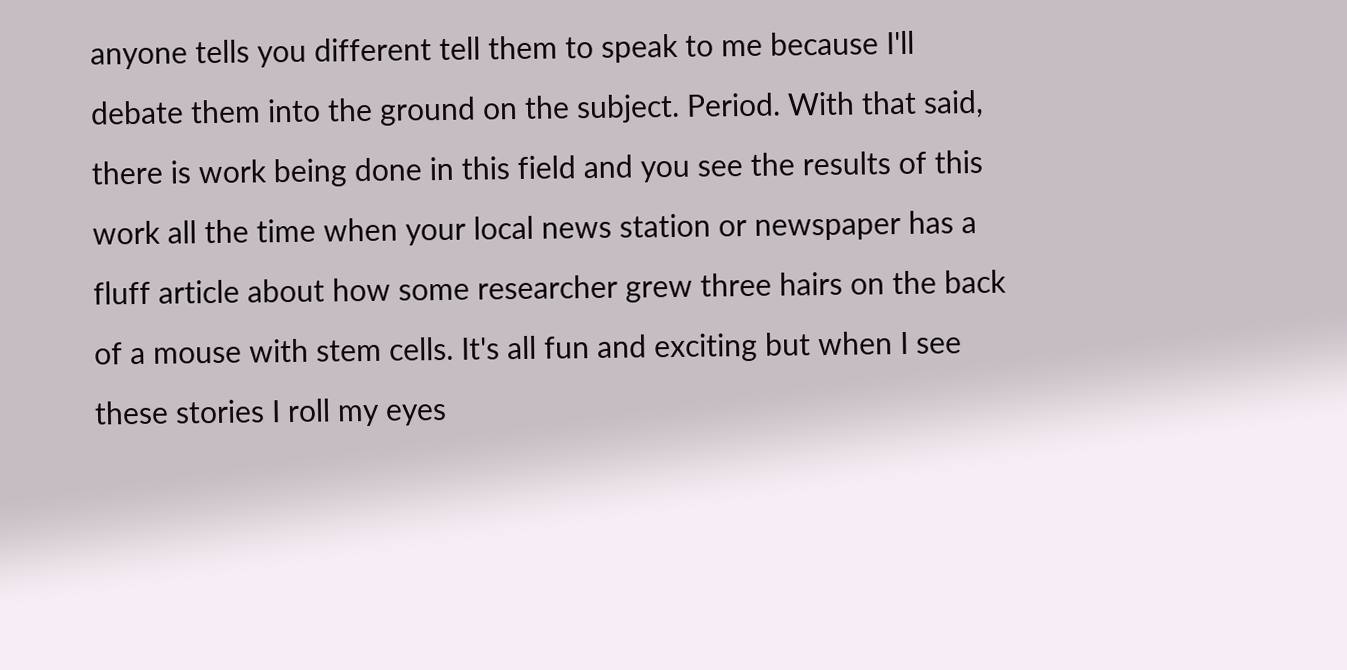anyone tells you different tell them to speak to me because I'll debate them into the ground on the subject. Period. With that said, there is work being done in this field and you see the results of this work all the time when your local news station or newspaper has a fluff article about how some researcher grew three hairs on the back of a mouse with stem cells. It's all fun and exciting but when I see these stories I roll my eyes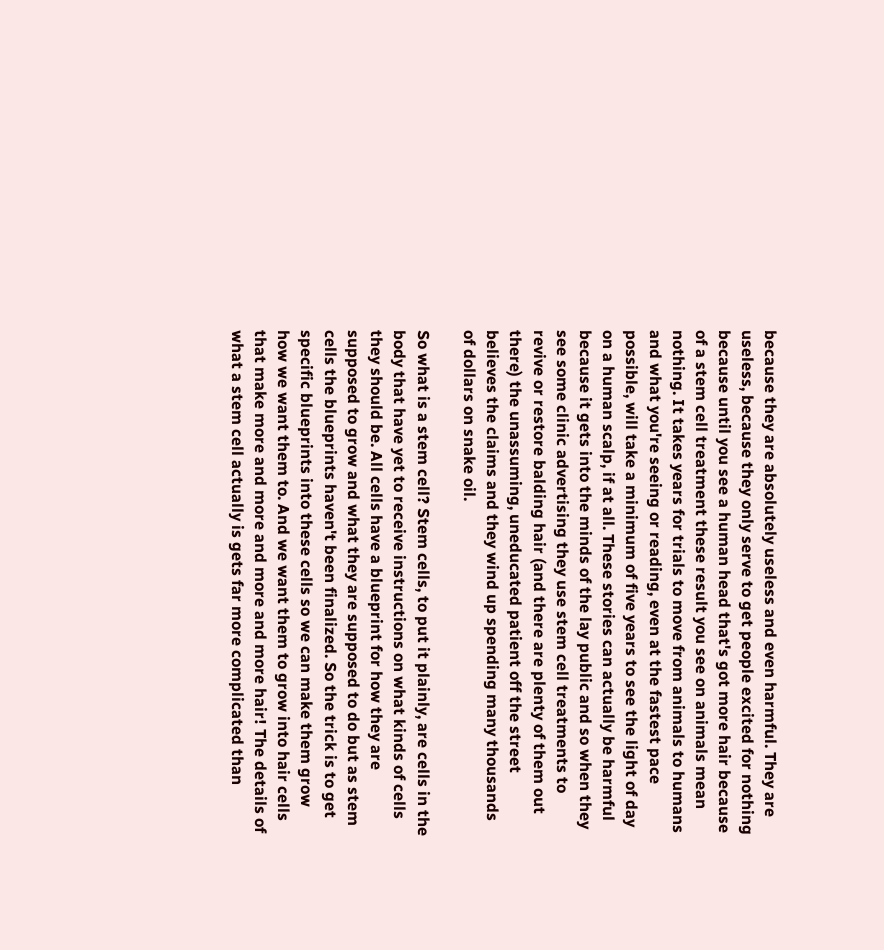because they are absolutely useless and even harmful. They are useless, because they only serve to get people excited for nothing because until you see a human head that's got more hair because of a stem cell treatment these result you see on animals mean nothing. It takes years for trials to move from animals to humans and what you're seeing or reading, even at the fastest pace possible, will take a minimum of five years to see the light of day on a human scalp, if at all. These stories can actually be harmful because it gets into the minds of the lay public and so when they see some clinic advertising they use stem cell treatments to revive or restore balding hair (and there are plenty of them out there) the unassuming, uneducated patient off the street believes the claims and they wind up spending many thousands of dollars on snake oil.

So what is a stem cell? Stem cells, to put it plainly, are cells in the body that have yet to receive instructions on what kinds of cells they should be. All cells have a blueprint for how they are supposed to grow and what they are supposed to do but as stem cells the blueprints haven't been finalized. So the trick is to get specific blueprints into these cells so we can make them grow how we want them to. And we want them to grow into hair cells that make more and more and more and more hair! The details of what a stem cell actually is gets far more complicated than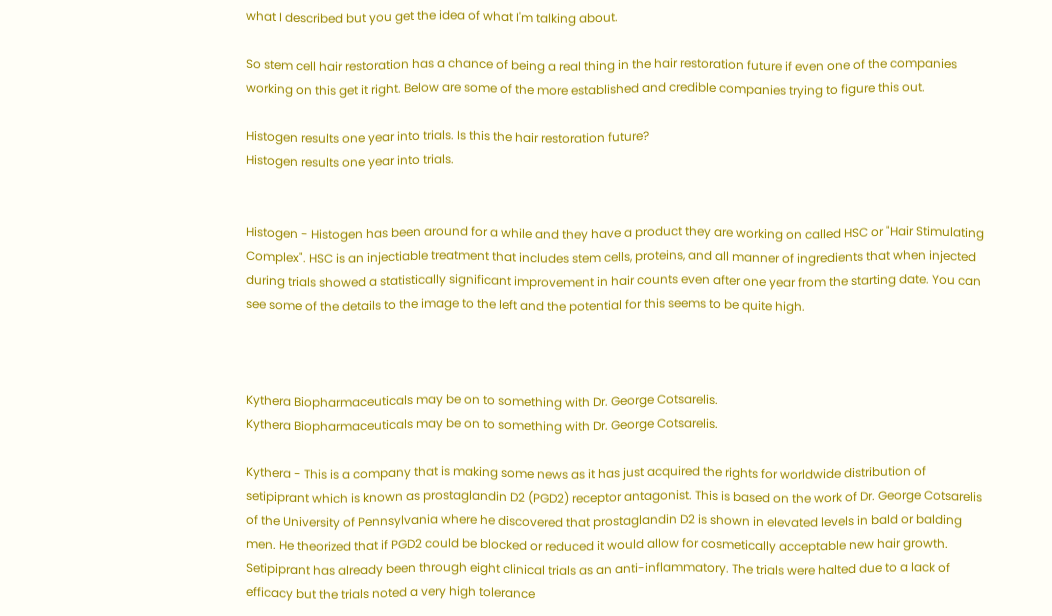what I described but you get the idea of what I'm talking about.

So stem cell hair restoration has a chance of being a real thing in the hair restoration future if even one of the companies working on this get it right. Below are some of the more established and credible companies trying to figure this out.

Histogen results one year into trials. Is this the hair restoration future?
Histogen results one year into trials.


Histogen - Histogen has been around for a while and they have a product they are working on called HSC or "Hair Stimulating Complex". HSC is an injectiable treatment that includes stem cells, proteins, and all manner of ingredients that when injected during trials showed a statistically significant improvement in hair counts even after one year from the starting date. You can see some of the details to the image to the left and the potential for this seems to be quite high.



Kythera Biopharmaceuticals may be on to something with Dr. George Cotsarelis.
Kythera Biopharmaceuticals may be on to something with Dr. George Cotsarelis.

Kythera - This is a company that is making some news as it has just acquired the rights for worldwide distribution of setipiprant which is known as prostaglandin D2 (PGD2) receptor antagonist. This is based on the work of Dr. George Cotsarelis of the University of Pennsylvania where he discovered that prostaglandin D2 is shown in elevated levels in bald or balding men. He theorized that if PGD2 could be blocked or reduced it would allow for cosmetically acceptable new hair growth. Setipiprant has already been through eight clinical trials as an anti-inflammatory. The trials were halted due to a lack of efficacy but the trials noted a very high tolerance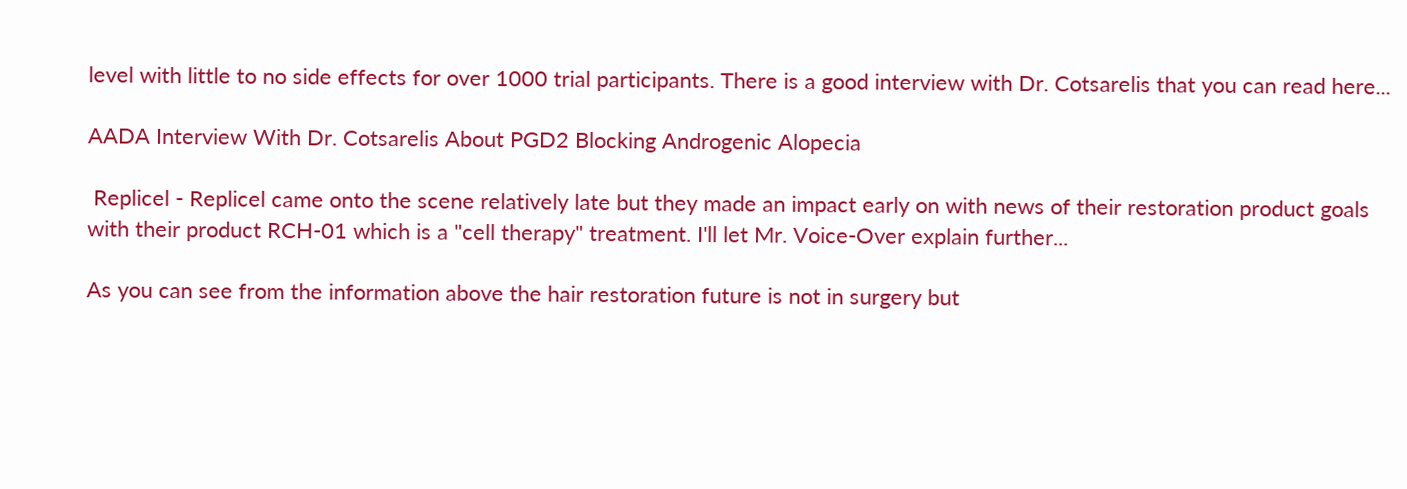level with little to no side effects for over 1000 trial participants. There is a good interview with Dr. Cotsarelis that you can read here...

AADA Interview With Dr. Cotsarelis About PGD2 Blocking Androgenic Alopecia

 Replicel - Replicel came onto the scene relatively late but they made an impact early on with news of their restoration product goals with their product RCH-01 which is a "cell therapy" treatment. I'll let Mr. Voice-Over explain further...

As you can see from the information above the hair restoration future is not in surgery but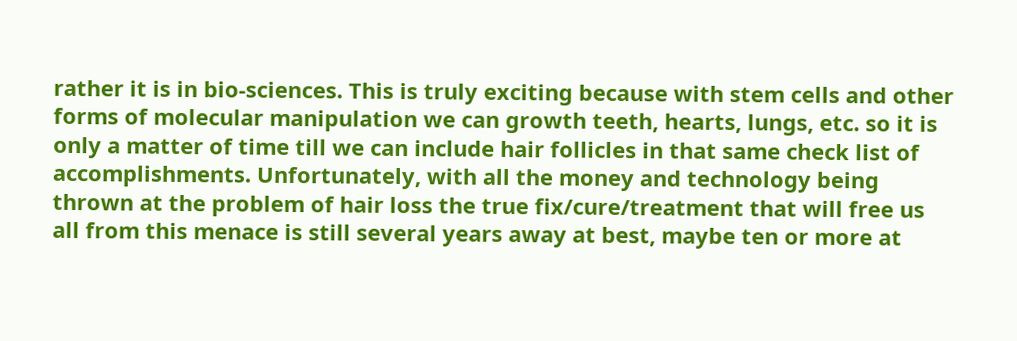rather it is in bio-sciences. This is truly exciting because with stem cells and other forms of molecular manipulation we can growth teeth, hearts, lungs, etc. so it is only a matter of time till we can include hair follicles in that same check list of accomplishments. Unfortunately, with all the money and technology being thrown at the problem of hair loss the true fix/cure/treatment that will free us all from this menace is still several years away at best, maybe ten or more at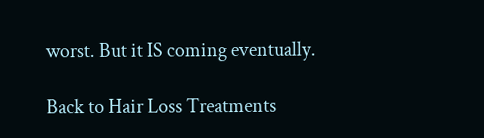worst. But it IS coming eventually.

Back to Hair Loss Treatments